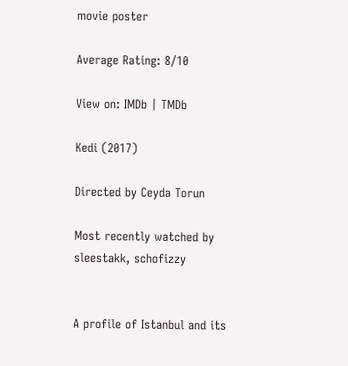movie poster

Average Rating: 8/10

View on: IMDb | TMDb

Kedi (2017)

Directed by Ceyda Torun

Most recently watched by sleestakk, schofizzy


A profile of Istanbul and its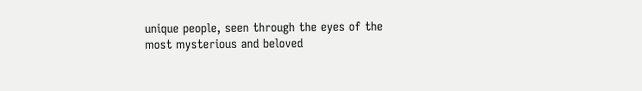unique people, seen through the eyes of the most mysterious and beloved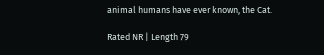animal humans have ever known, the Cat.

Rated NR | Length 79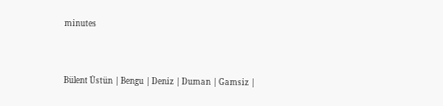minutes


Bülent Üstün | Bengu | Deniz | Duman | Gamsiz |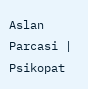Aslan Parcasi | Psikopat